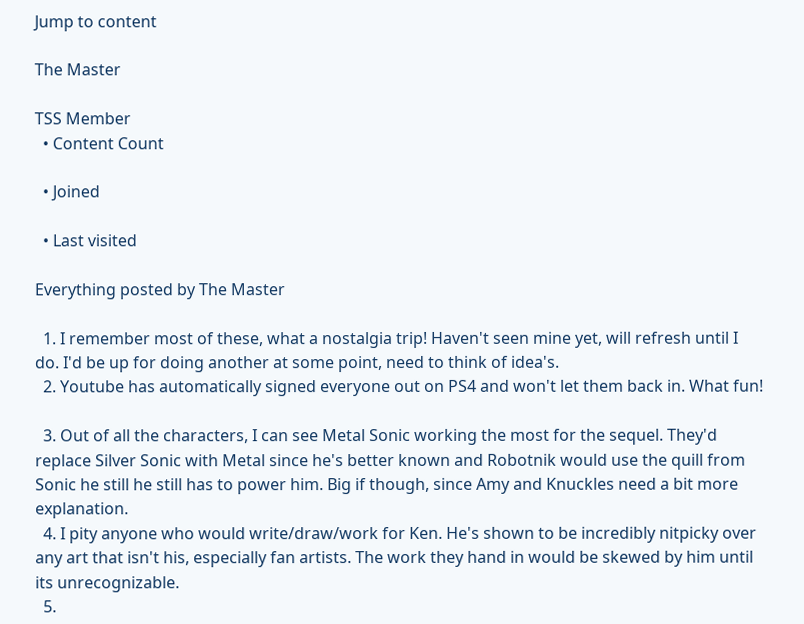Jump to content

The Master

TSS Member
  • Content Count

  • Joined

  • Last visited

Everything posted by The Master

  1. I remember most of these, what a nostalgia trip! Haven't seen mine yet, will refresh until I do. I'd be up for doing another at some point, need to think of idea's.
  2. Youtube has automatically signed everyone out on PS4 and won't let them back in. What fun!

  3. Out of all the characters, I can see Metal Sonic working the most for the sequel. They'd replace Silver Sonic with Metal since he's better known and Robotnik would use the quill from Sonic he still he still has to power him. Big if though, since Amy and Knuckles need a bit more explanation.
  4. I pity anyone who would write/draw/work for Ken. He's shown to be incredibly nitpicky over any art that isn't his, especially fan artists. The work they hand in would be skewed by him until its unrecognizable.
  5.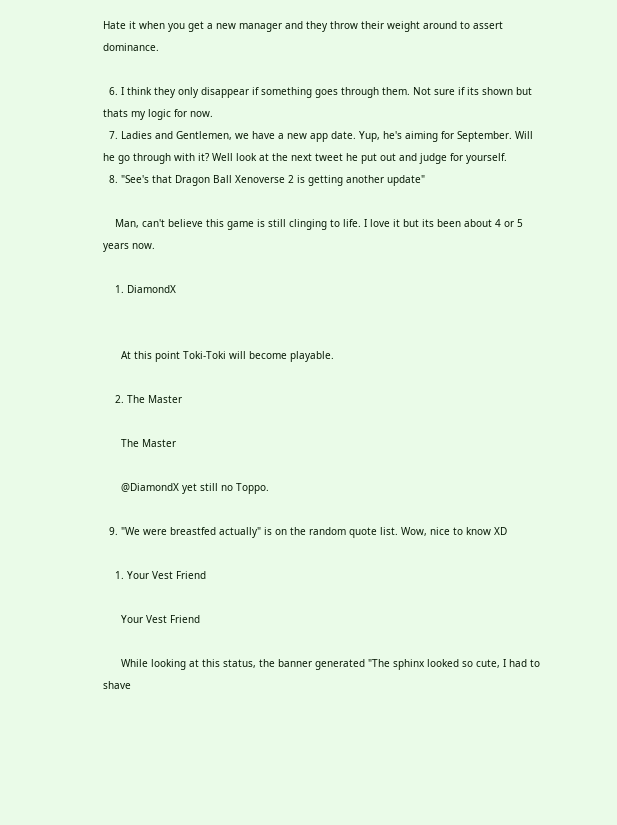Hate it when you get a new manager and they throw their weight around to assert dominance.

  6. I think they only disappear if something goes through them. Not sure if its shown but thats my logic for now.
  7. Ladies and Gentlemen, we have a new app date. Yup, he's aiming for September. Will he go through with it? Well look at the next tweet he put out and judge for yourself.
  8. "See's that Dragon Ball Xenoverse 2 is getting another update"

    Man, can't believe this game is still clinging to life. I love it but its been about 4 or 5 years now.

    1. DiamondX


      At this point Toki-Toki will become playable.

    2. The Master

      The Master

      @DiamondX yet still no Toppo.

  9. "We were breastfed actually" is on the random quote list. Wow, nice to know XD

    1. Your Vest Friend

      Your Vest Friend

      While looking at this status, the banner generated "The sphinx looked so cute, I had to shave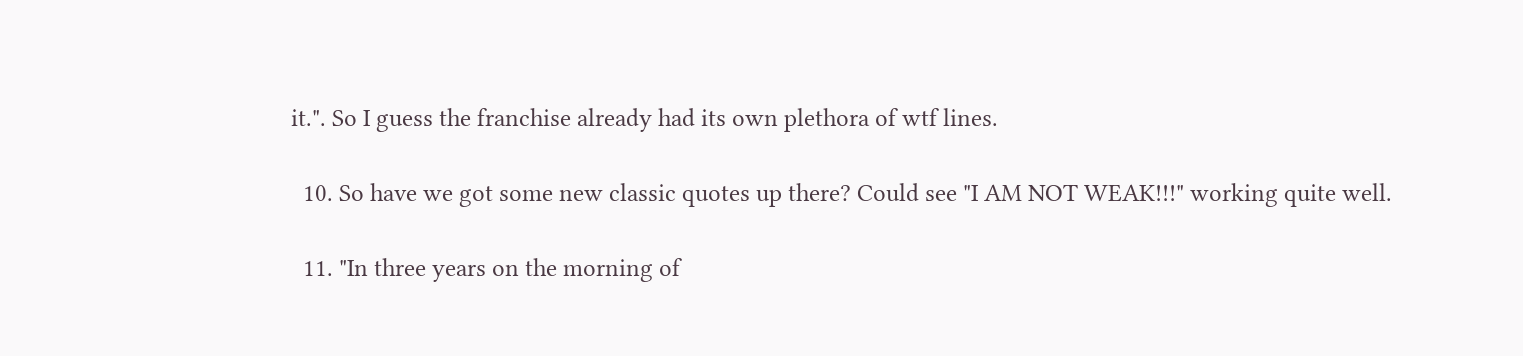it.". So I guess the franchise already had its own plethora of wtf lines.

  10. So have we got some new classic quotes up there? Could see "I AM NOT WEAK!!!" working quite well.

  11. "In three years on the morning of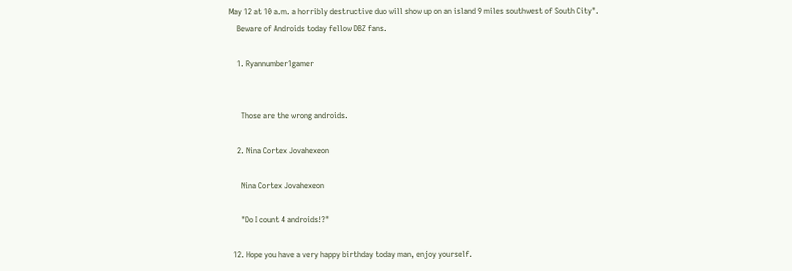May 12 at 10 a.m. a horribly destructive duo will show up on an island 9 miles southwest of South City".
    Beware of Androids today fellow DBZ fans.

    1. Ryannumber1gamer


      Those are the wrong androids.

    2. Nina Cortex Jovahexeon

      Nina Cortex Jovahexeon

      "Do I count 4 androids!?"

  12. Hope you have a very happy birthday today man, enjoy yourself.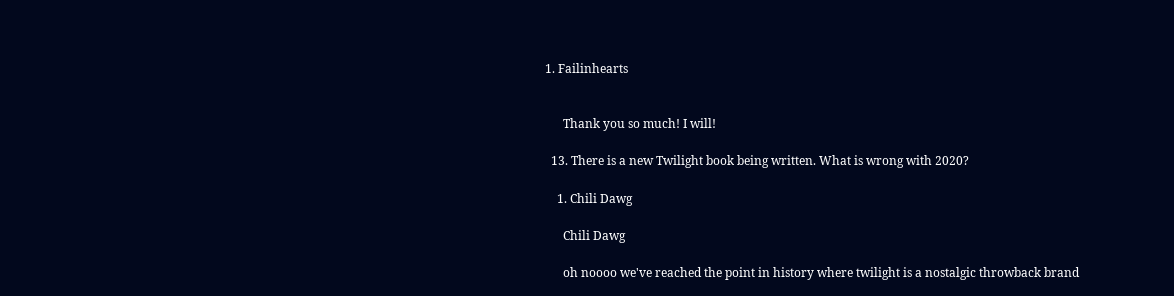1. Failinhearts


      Thank you so much! I will!

  13. There is a new Twilight book being written. What is wrong with 2020?

    1. Chili Dawg

      Chili Dawg

      oh noooo we've reached the point in history where twilight is a nostalgic throwback brand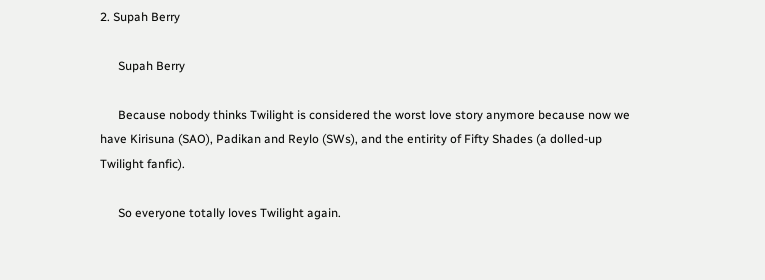2. Supah Berry

      Supah Berry

      Because nobody thinks Twilight is considered the worst love story anymore because now we have Kirisuna (SAO), Padikan and Reylo (SWs), and the entirity of Fifty Shades (a dolled-up Twilight fanfic).

      So everyone totally loves Twilight again.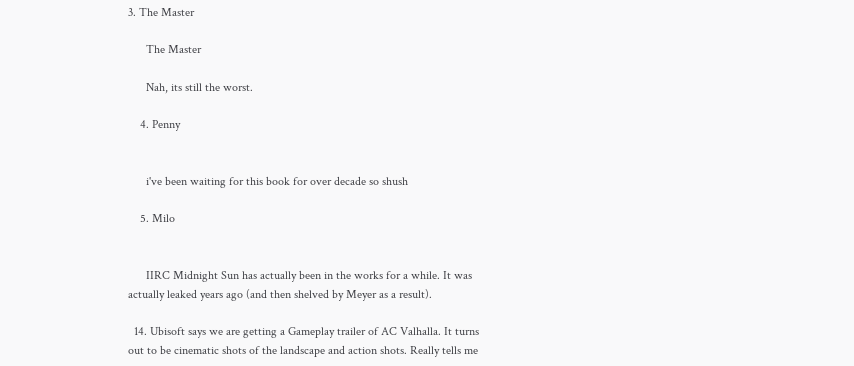3. The Master

      The Master

      Nah, its still the worst.

    4. Penny


      i've been waiting for this book for over decade so shush

    5. Milo


      IIRC Midnight Sun has actually been in the works for a while. It was actually leaked years ago (and then shelved by Meyer as a result).

  14. Ubisoft says we are getting a Gameplay trailer of AC Valhalla. It turns out to be cinematic shots of the landscape and action shots. Really tells me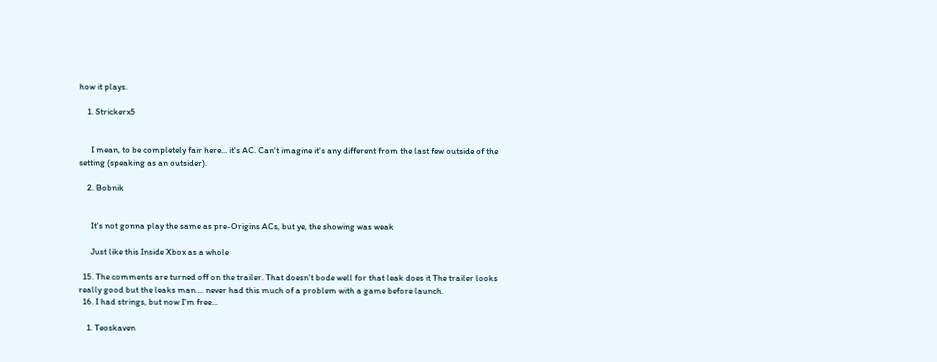how it plays.

    1. Strickerx5


      I mean, to be completely fair here... it's AC. Can't imagine it's any different from the last few outside of the setting (speaking as an outsider).

    2. Bobnik


      It's not gonna play the same as pre-Origins ACs, but ye, the showing was weak

      Just like this Inside Xbox as a whole

  15. The comments are turned off on the trailer. That doesn't bode well for that leak does it The trailer looks really good but the leaks man.... never had this much of a problem with a game before launch.
  16. I had strings, but now I'm free...

    1. Teoskaven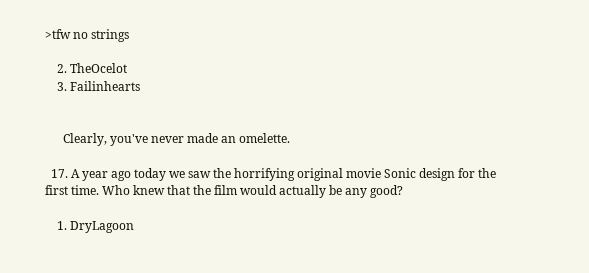>tfw no strings

    2. TheOcelot
    3. Failinhearts


      Clearly, you've never made an omelette.

  17. A year ago today we saw the horrifying original movie Sonic design for the first time. Who knew that the film would actually be any good?

    1. DryLagoon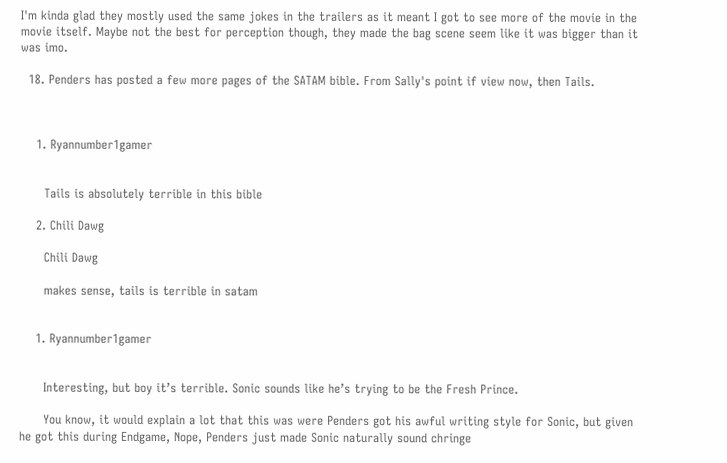I'm kinda glad they mostly used the same jokes in the trailers as it meant I got to see more of the movie in the movie itself. Maybe not the best for perception though, they made the bag scene seem like it was bigger than it was imo.

  18. Penders has posted a few more pages of the SATAM bible. From Sally's point if view now, then Tails.



    1. Ryannumber1gamer


      Tails is absolutely terrible in this bible

    2. Chili Dawg

      Chili Dawg

      makes sense, tails is terrible in satam


    1. Ryannumber1gamer


      Interesting, but boy it’s terrible. Sonic sounds like he’s trying to be the Fresh Prince.

      You know, it would explain a lot that this was were Penders got his awful writing style for Sonic, but given he got this during Endgame, Nope, Penders just made Sonic naturally sound chringe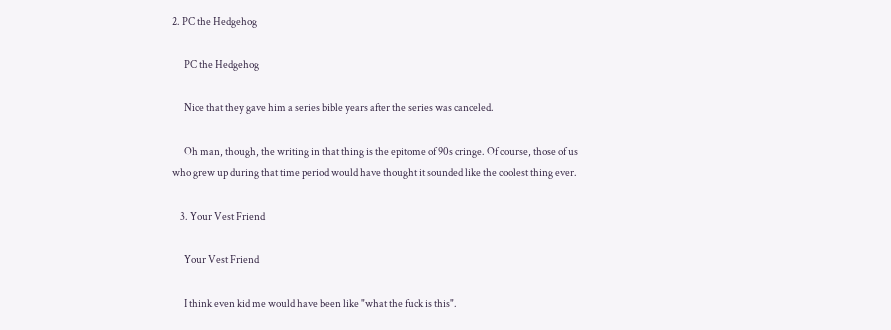2. PC the Hedgehog

      PC the Hedgehog

      Nice that they gave him a series bible years after the series was canceled.

      Oh man, though, the writing in that thing is the epitome of 90s cringe. Of course, those of us who grew up during that time period would have thought it sounded like the coolest thing ever.

    3. Your Vest Friend

      Your Vest Friend

      I think even kid me would have been like "what the fuck is this".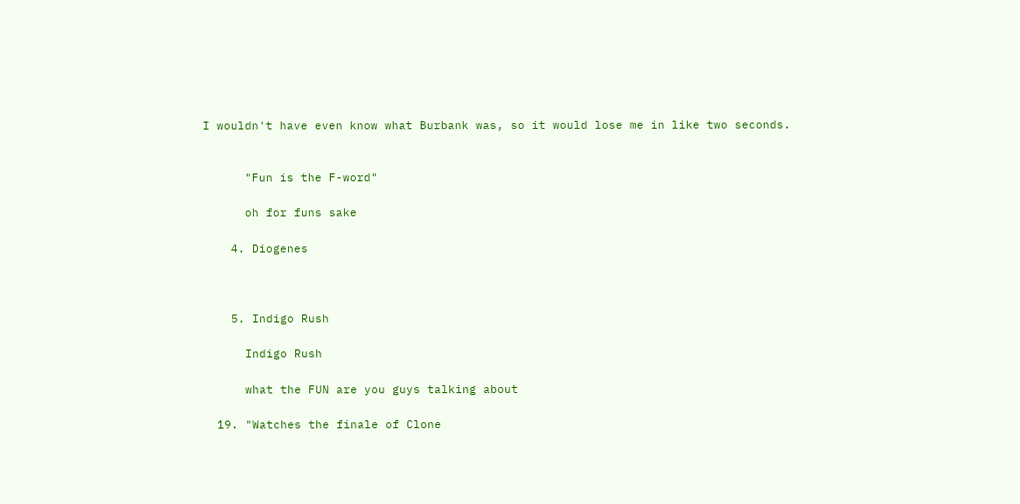I wouldn't have even know what Burbank was, so it would lose me in like two seconds.


      "Fun is the F-word"

      oh for funs sake

    4. Diogenes



    5. Indigo Rush

      Indigo Rush

      what the FUN are you guys talking about

  19. "Watches the finale of Clone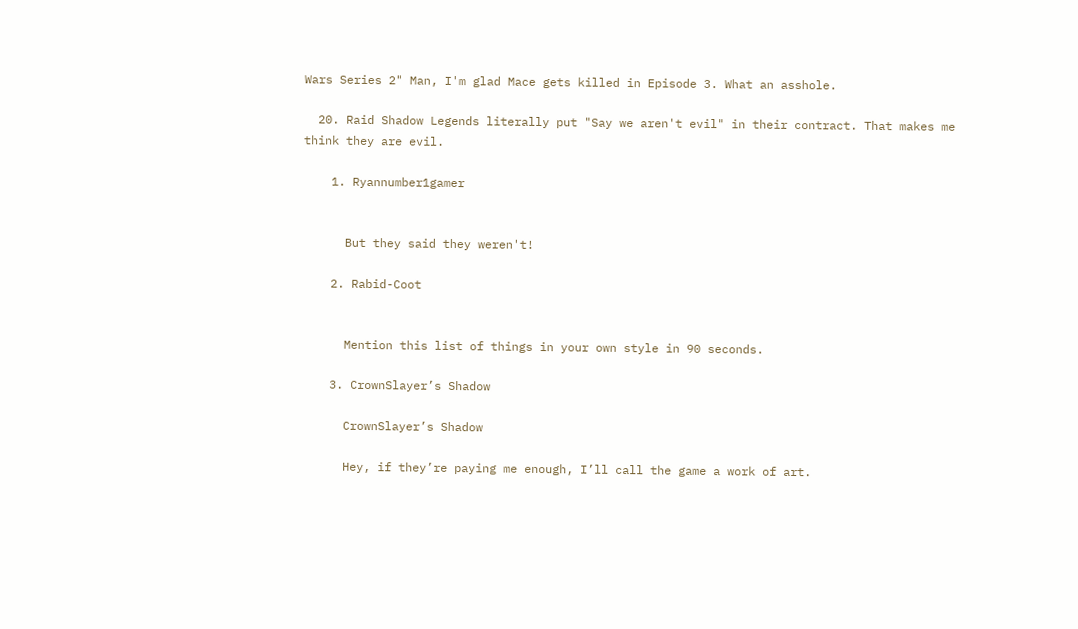Wars Series 2" Man, I'm glad Mace gets killed in Episode 3. What an asshole.

  20. Raid Shadow Legends literally put "Say we aren't evil" in their contract. That makes me think they are evil.

    1. Ryannumber1gamer


      But they said they weren't!

    2. Rabid-Coot


      Mention this list of things in your own style in 90 seconds.

    3. CrownSlayer’s Shadow

      CrownSlayer’s Shadow

      Hey, if they’re paying me enough, I’ll call the game a work of art.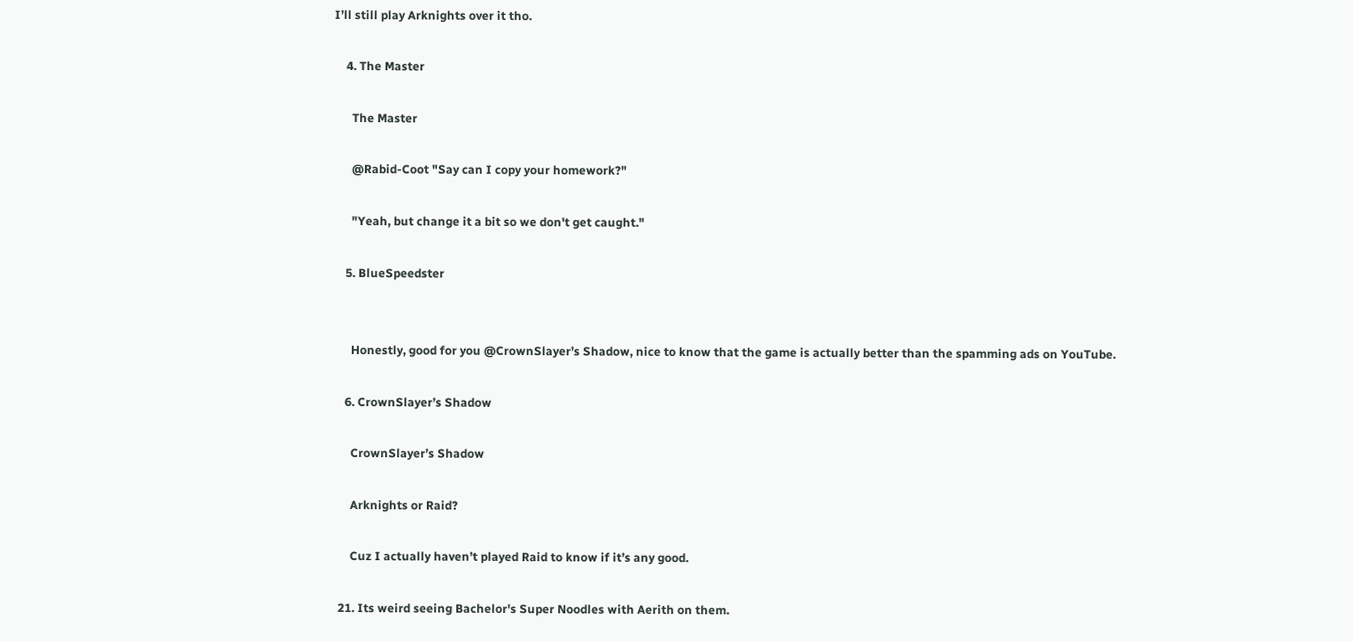I’ll still play Arknights over it tho.

    4. The Master

      The Master

      @Rabid-Coot "Say can I copy your homework?"

      "Yeah, but change it a bit so we don't get caught."

    5. BlueSpeedster


      Honestly, good for you @CrownSlayer’s Shadow, nice to know that the game is actually better than the spamming ads on YouTube.

    6. CrownSlayer’s Shadow

      CrownSlayer’s Shadow

      Arknights or Raid?

      Cuz I actually haven’t played Raid to know if it’s any good.

  21. Its weird seeing Bachelor's Super Noodles with Aerith on them.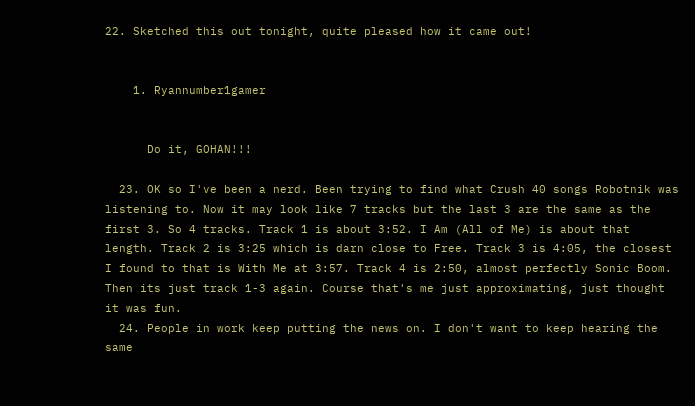22. Sketched this out tonight, quite pleased how it came out!


    1. Ryannumber1gamer


      Do it, GOHAN!!!

  23. OK so I've been a nerd. Been trying to find what Crush 40 songs Robotnik was listening to. Now it may look like 7 tracks but the last 3 are the same as the first 3. So 4 tracks. Track 1 is about 3:52. I Am (All of Me) is about that length. Track 2 is 3:25 which is darn close to Free. Track 3 is 4:05, the closest I found to that is With Me at 3:57. Track 4 is 2:50, almost perfectly Sonic Boom. Then its just track 1-3 again. Course that's me just approximating, just thought it was fun.
  24. People in work keep putting the news on. I don't want to keep hearing the same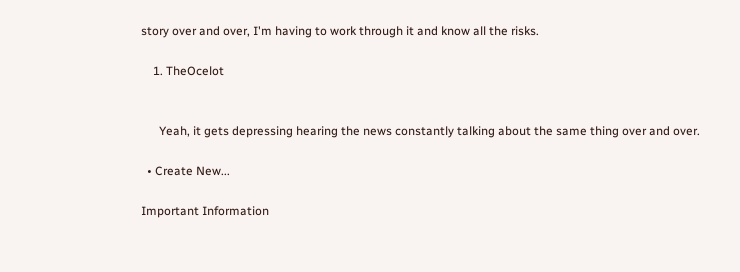story over and over, I'm having to work through it and know all the risks.

    1. TheOcelot


      Yeah, it gets depressing hearing the news constantly talking about the same thing over and over.

  • Create New...

Important Information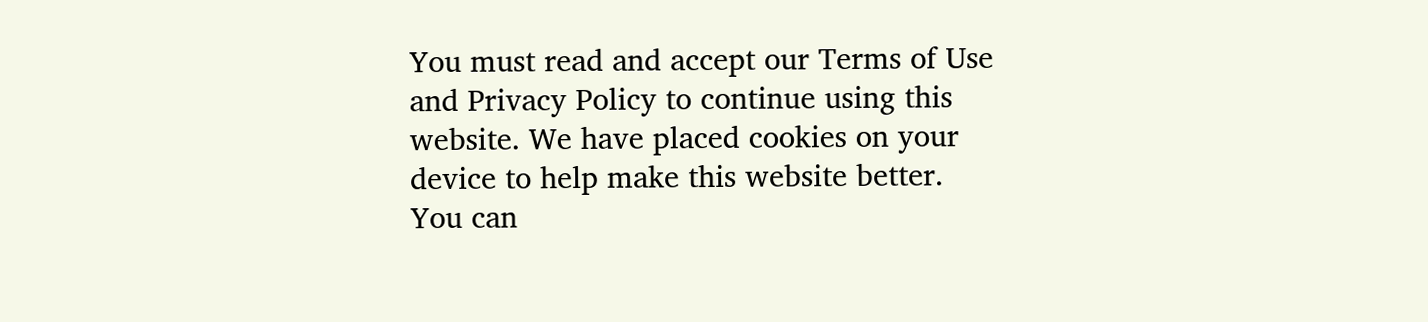You must read and accept our Terms of Use and Privacy Policy to continue using this website. We have placed cookies on your device to help make this website better. You can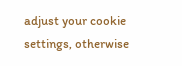adjust your cookie settings, otherwise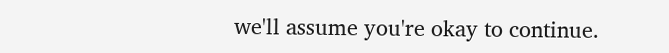we'll assume you're okay to continue.